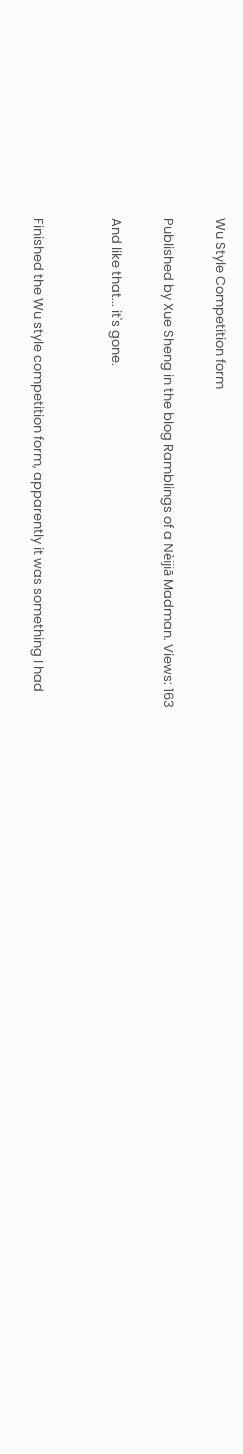Wu Style Competition form

Published by Xue Sheng in the blog Ramblings of a Nèijiā Madman. Views: 163

And like that... it's gone.


Finished the Wu style competition form, apparently it was something I had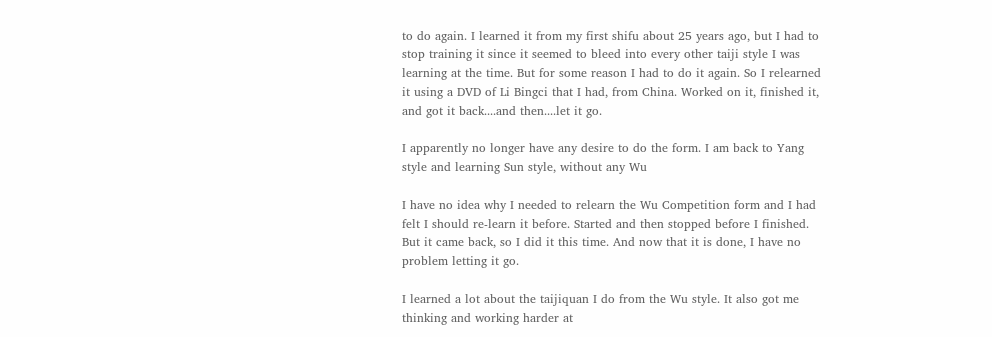to do again. I learned it from my first shifu about 25 years ago, but I had to stop training it since it seemed to bleed into every other taiji style I was learning at the time. But for some reason I had to do it again. So I relearned it using a DVD of Li Bingci that I had, from China. Worked on it, finished it, and got it back....and then....let it go.

I apparently no longer have any desire to do the form. I am back to Yang style and learning Sun style, without any Wu

I have no idea why I needed to relearn the Wu Competition form and I had felt I should re-learn it before. Started and then stopped before I finished. But it came back, so I did it this time. And now that it is done, I have no problem letting it go.

I learned a lot about the taijiquan I do from the Wu style. It also got me thinking and working harder at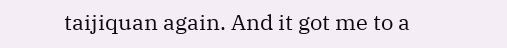taijiquan again. And it got me to a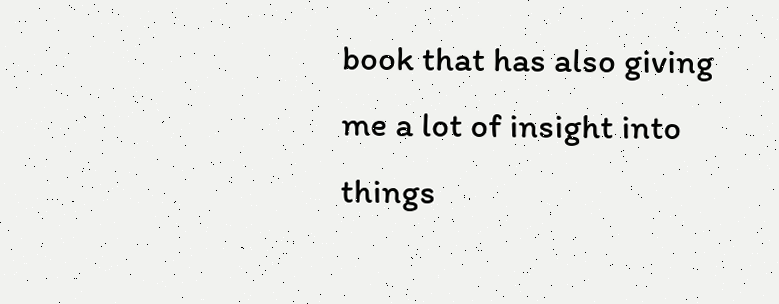book that has also giving me a lot of insight into things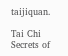taijiquan.

Tai Chi Secrets of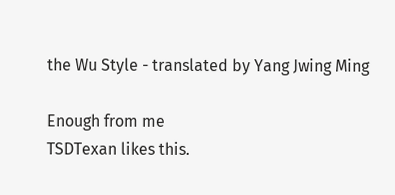the Wu Style - translated by Yang Jwing Ming

Enough from me
TSDTexan likes this.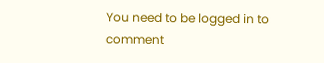You need to be logged in to comment